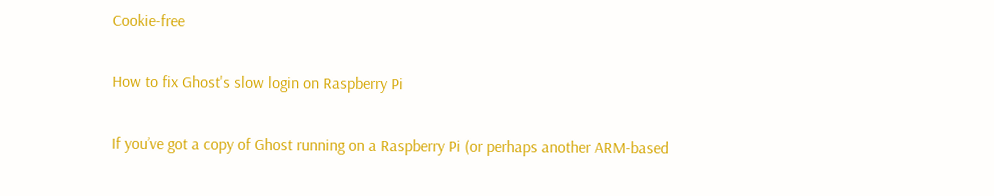Cookie-free

How to fix Ghost's slow login on Raspberry Pi

If you’ve got a copy of Ghost running on a Raspberry Pi (or perhaps another ARM-based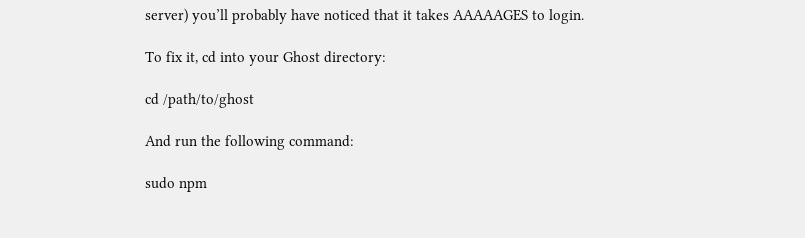server) you’ll probably have noticed that it takes AAAAAGES to login.

To fix it, cd into your Ghost directory:

cd /path/to/ghost

And run the following command:

sudo npm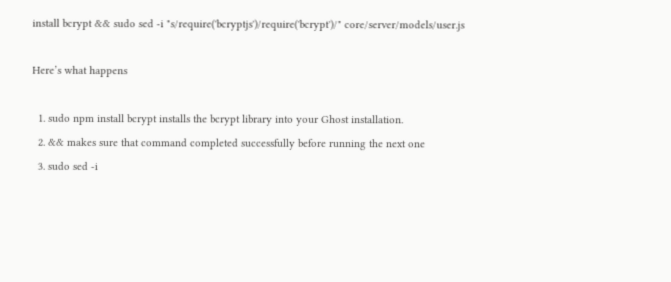install bcrypt && sudo sed -i "s/require('bcryptjs')/require('bcrypt')/" core/server/models/user.js

Here’s what happens

  1. sudo npm install bcrypt installs the bcrypt library into your Ghost installation.
  2. && makes sure that command completed successfully before running the next one
  3. sudo sed -i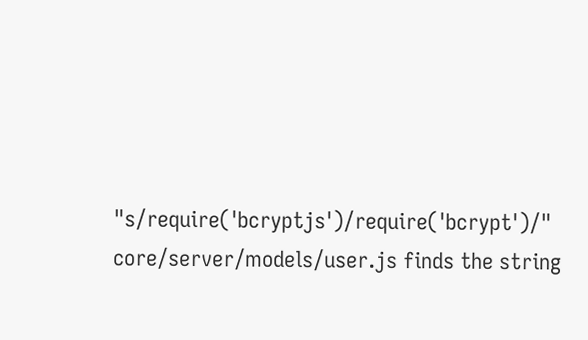"s/require('bcryptjs')/require('bcrypt')/" core/server/models/user.js finds the string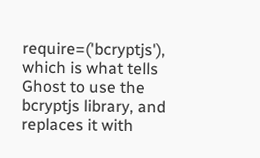require=('bcryptjs'), which is what tells Ghost to use the bcryptjs library, and replaces it with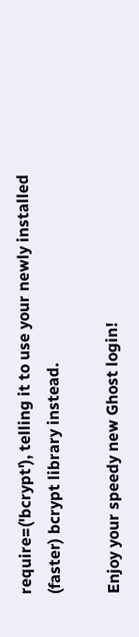require=('bcrypt'), telling it to use your newly installed (faster) bcrypt library instead.

Enjoy your speedy new Ghost login!